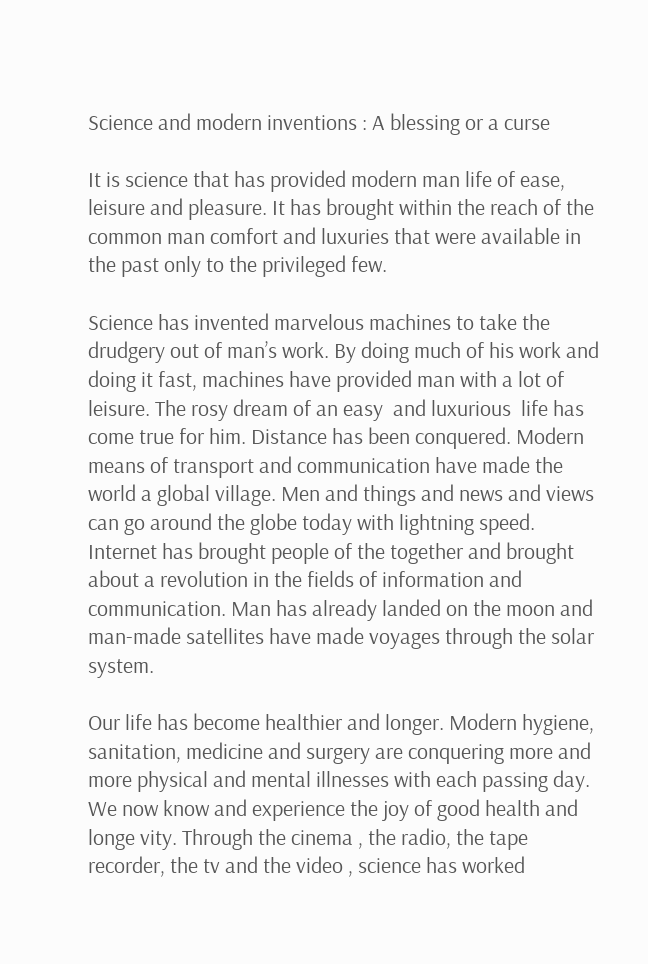Science and modern inventions : A blessing or a curse

It is science that has provided modern man life of ease, leisure and pleasure. It has brought within the reach of the common man comfort and luxuries that were available in the past only to the privileged few.

Science has invented marvelous machines to take the drudgery out of man’s work. By doing much of his work and doing it fast, machines have provided man with a lot of leisure. The rosy dream of an easy  and luxurious  life has come true for him. Distance has been conquered. Modern means of transport and communication have made the world a global village. Men and things and news and views can go around the globe today with lightning speed. Internet has brought people of the together and brought about a revolution in the fields of information and communication. Man has already landed on the moon and man-made satellites have made voyages through the solar system.

Our life has become healthier and longer. Modern hygiene, sanitation, medicine and surgery are conquering more and more physical and mental illnesses with each passing day. We now know and experience the joy of good health and longe vity. Through the cinema , the radio, the tape recorder, the tv and the video , science has worked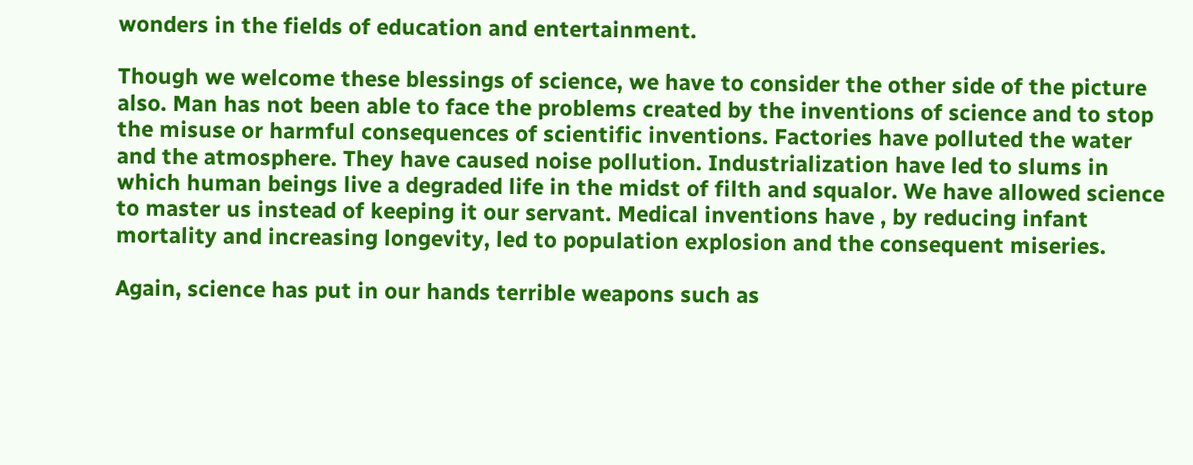wonders in the fields of education and entertainment.

Though we welcome these blessings of science, we have to consider the other side of the picture also. Man has not been able to face the problems created by the inventions of science and to stop the misuse or harmful consequences of scientific inventions. Factories have polluted the water and the atmosphere. They have caused noise pollution. Industrialization have led to slums in which human beings live a degraded life in the midst of filth and squalor. We have allowed science to master us instead of keeping it our servant. Medical inventions have , by reducing infant mortality and increasing longevity, led to population explosion and the consequent miseries.

Again, science has put in our hands terrible weapons such as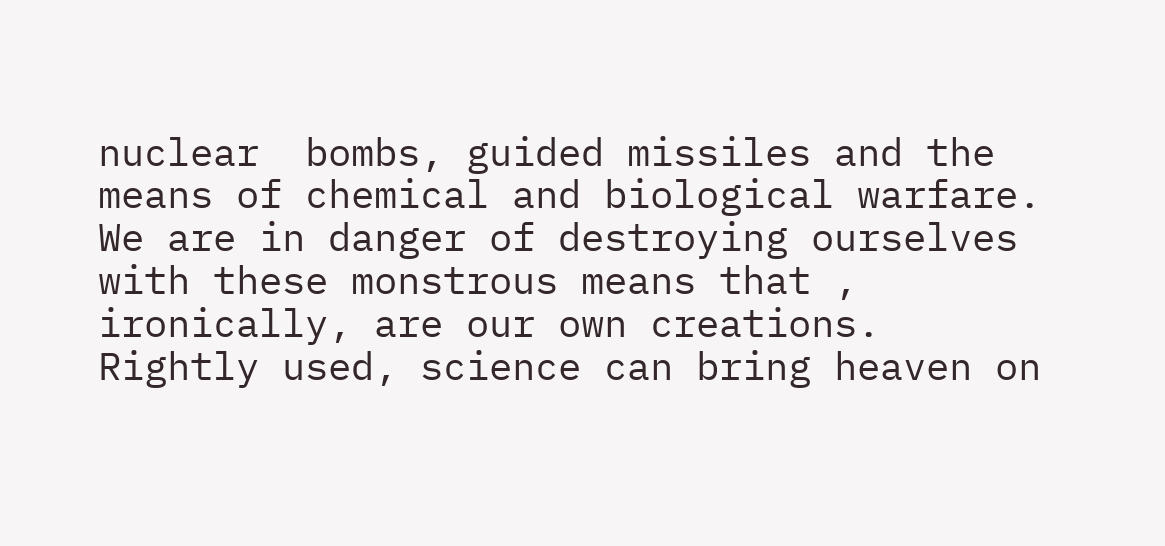nuclear  bombs, guided missiles and the means of chemical and biological warfare. We are in danger of destroying ourselves with these monstrous means that , ironically, are our own creations. Rightly used, science can bring heaven on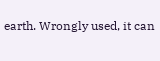earth. Wrongly used, it can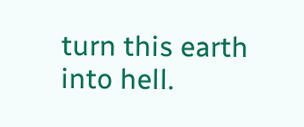turn this earth into hell.